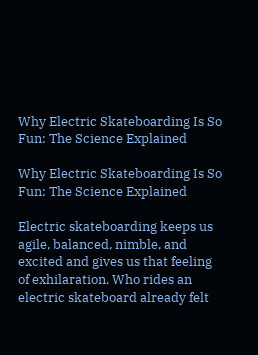Why Electric Skateboarding Is So Fun: The Science Explained

Why Electric Skateboarding Is So Fun: The Science Explained

Electric skateboarding keeps us agile, balanced, nimble, and excited and gives us that feeling of exhilaration. Who rides an electric skateboard already felt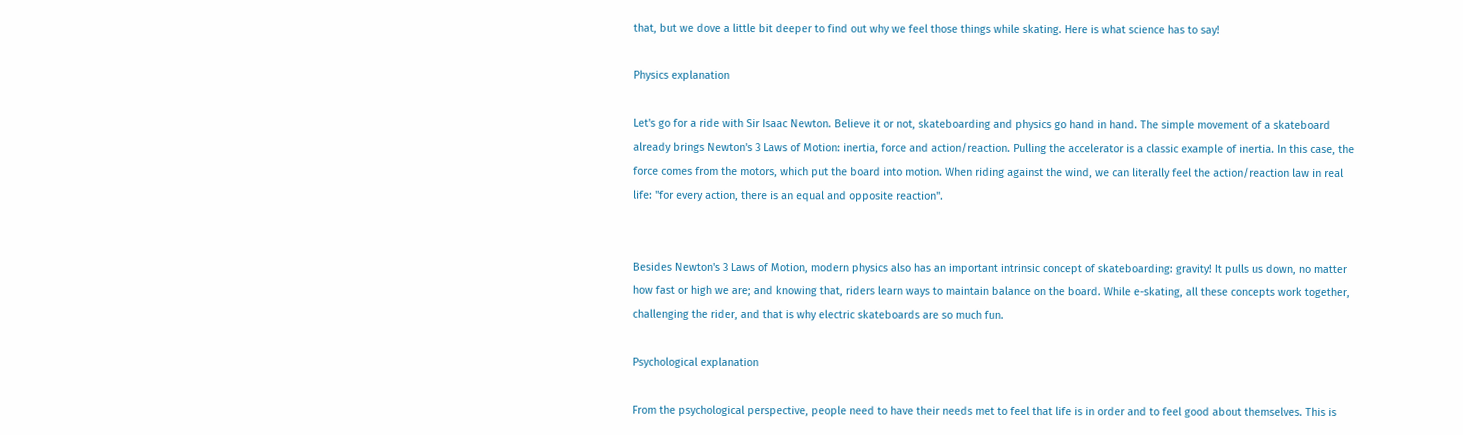that, but we dove a little bit deeper to find out why we feel those things while skating. Here is what science has to say!

Physics explanation

Let's go for a ride with Sir Isaac Newton. Believe it or not, skateboarding and physics go hand in hand. The simple movement of a skateboard already brings Newton's 3 Laws of Motion: inertia, force and action/reaction. Pulling the accelerator is a classic example of inertia. In this case, the force comes from the motors, which put the board into motion. When riding against the wind, we can literally feel the action/reaction law in real life: "for every action, there is an equal and opposite reaction".


Besides Newton's 3 Laws of Motion, modern physics also has an important intrinsic concept of skateboarding: gravity! It pulls us down, no matter how fast or high we are; and knowing that, riders learn ways to maintain balance on the board. While e-skating, all these concepts work together, challenging the rider, and that is why electric skateboards are so much fun.

Psychological explanation

From the psychological perspective, people need to have their needs met to feel that life is in order and to feel good about themselves. This is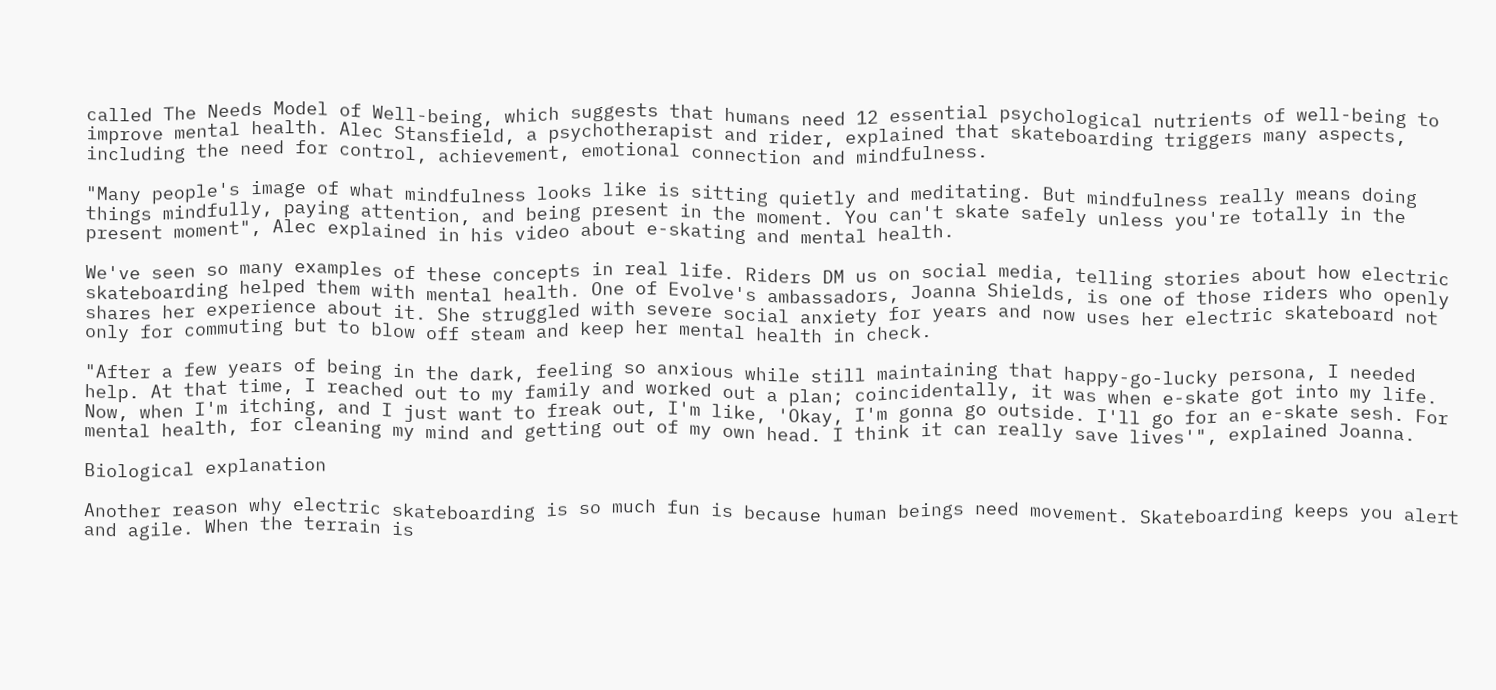called The Needs Model of Well-being, which suggests that humans need 12 essential psychological nutrients of well-being to improve mental health. Alec Stansfield, a psychotherapist and rider, explained that skateboarding triggers many aspects, including the need for control, achievement, emotional connection and mindfulness.

"Many people's image of what mindfulness looks like is sitting quietly and meditating. But mindfulness really means doing things mindfully, paying attention, and being present in the moment. You can't skate safely unless you're totally in the present moment", Alec explained in his video about e-skating and mental health.

We've seen so many examples of these concepts in real life. Riders DM us on social media, telling stories about how electric skateboarding helped them with mental health. One of Evolve's ambassadors, Joanna Shields, is one of those riders who openly shares her experience about it. She struggled with severe social anxiety for years and now uses her electric skateboard not only for commuting but to blow off steam and keep her mental health in check.

"After a few years of being in the dark, feeling so anxious while still maintaining that happy-go-lucky persona, I needed help. At that time, I reached out to my family and worked out a plan; coincidentally, it was when e-skate got into my life. Now, when I'm itching, and I just want to freak out, I'm like, 'Okay, I'm gonna go outside. I'll go for an e-skate sesh. For mental health, for cleaning my mind and getting out of my own head. I think it can really save lives'", explained Joanna.

Biological explanation

Another reason why electric skateboarding is so much fun is because human beings need movement. Skateboarding keeps you alert and agile. When the terrain is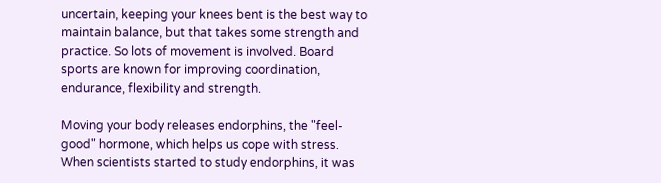uncertain, keeping your knees bent is the best way to maintain balance, but that takes some strength and practice. So lots of movement is involved. Board sports are known for improving coordination, endurance, flexibility and strength.

Moving your body releases endorphins, the "feel-good" hormone, which helps us cope with stress. When scientists started to study endorphins, it was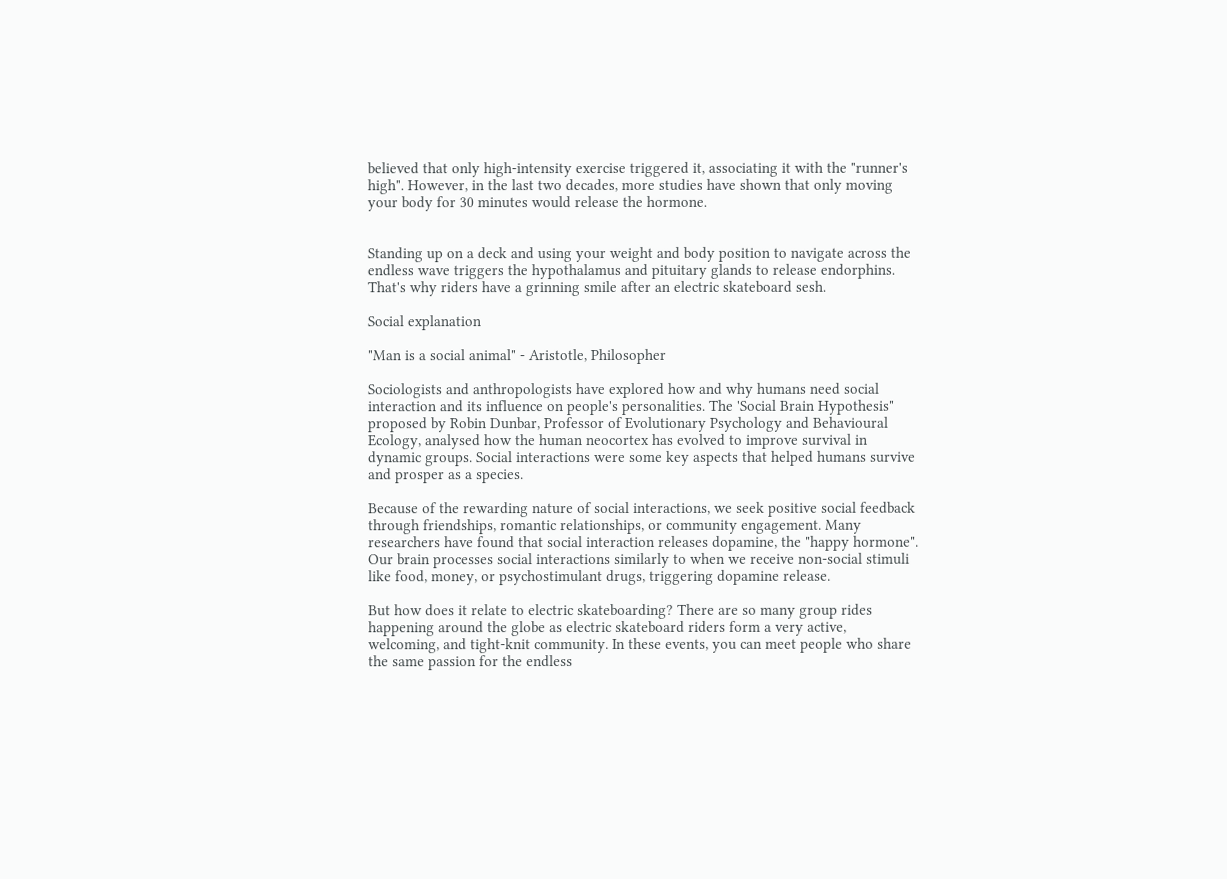believed that only high-intensity exercise triggered it, associating it with the "runner's high". However, in the last two decades, more studies have shown that only moving your body for 30 minutes would release the hormone.


Standing up on a deck and using your weight and body position to navigate across the endless wave triggers the hypothalamus and pituitary glands to release endorphins. That's why riders have a grinning smile after an electric skateboard sesh.

Social explanation

"Man is a social animal" - Aristotle, Philosopher

Sociologists and anthropologists have explored how and why humans need social interaction and its influence on people's personalities. The 'Social Brain Hypothesis" proposed by Robin Dunbar, Professor of Evolutionary Psychology and Behavioural Ecology, analysed how the human neocortex has evolved to improve survival in dynamic groups. Social interactions were some key aspects that helped humans survive and prosper as a species.

Because of the rewarding nature of social interactions, we seek positive social feedback through friendships, romantic relationships, or community engagement. Many researchers have found that social interaction releases dopamine, the "happy hormone". Our brain processes social interactions similarly to when we receive non-social stimuli like food, money, or psychostimulant drugs, triggering dopamine release.

But how does it relate to electric skateboarding? There are so many group rides happening around the globe as electric skateboard riders form a very active, welcoming, and tight-knit community. In these events, you can meet people who share the same passion for the endless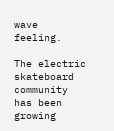wave feeling.

The electric skateboard community has been growing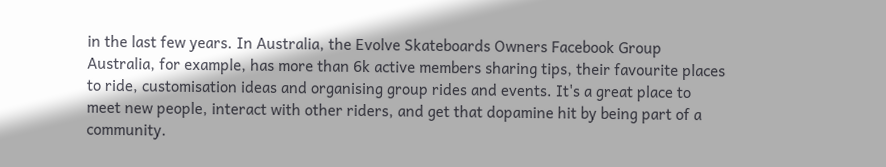in the last few years. In Australia, the Evolve Skateboards Owners Facebook Group Australia, for example, has more than 6k active members sharing tips, their favourite places to ride, customisation ideas and organising group rides and events. It's a great place to meet new people, interact with other riders, and get that dopamine hit by being part of a community.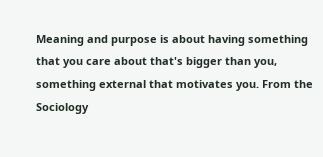Meaning and purpose is about having something that you care about that's bigger than you, something external that motivates you. From the Sociology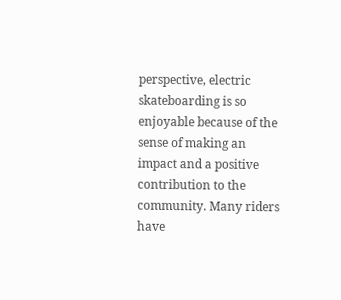perspective, electric skateboarding is so enjoyable because of the sense of making an impact and a positive contribution to the community. Many riders have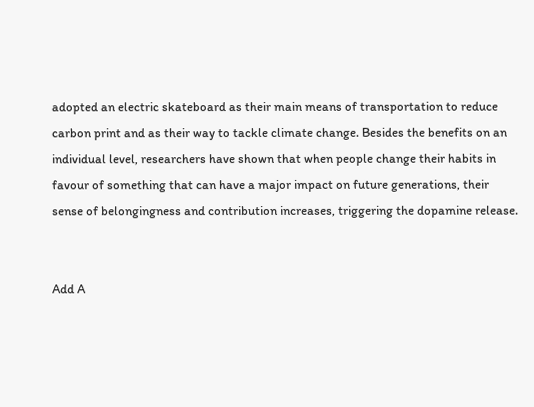adopted an electric skateboard as their main means of transportation to reduce carbon print and as their way to tackle climate change. Besides the benefits on an individual level, researchers have shown that when people change their habits in favour of something that can have a major impact on future generations, their sense of belongingness and contribution increases, triggering the dopamine release.


Add A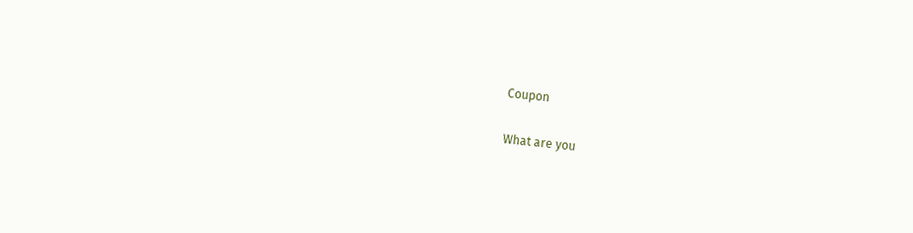Coupon

What are you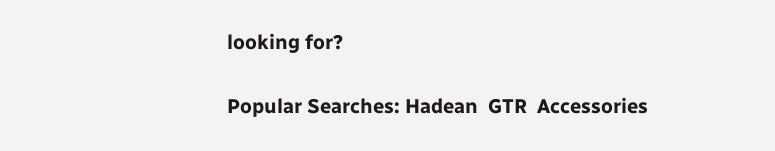looking for?

Popular Searches: Hadean  GTR  Accessories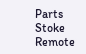Parts  Stoke  Remote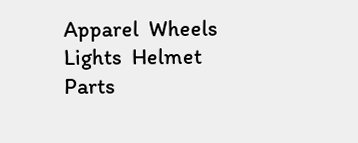Apparel  Wheels  Lights  Helmet  Parts